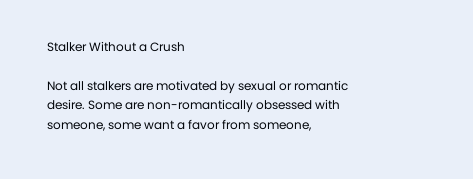Stalker Without a Crush

Not all stalkers are motivated by sexual or romantic desire. Some are non-romantically obsessed with someone, some want a favor from someone,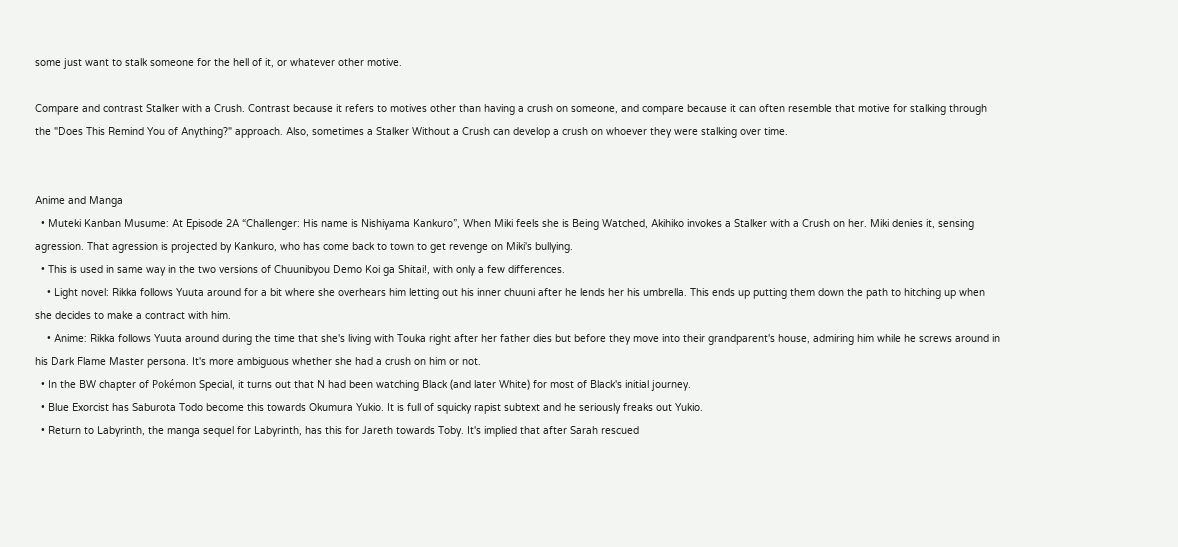some just want to stalk someone for the hell of it, or whatever other motive.

Compare and contrast Stalker with a Crush. Contrast because it refers to motives other than having a crush on someone, and compare because it can often resemble that motive for stalking through the "Does This Remind You of Anything?" approach. Also, sometimes a Stalker Without a Crush can develop a crush on whoever they were stalking over time.


Anime and Manga
  • Muteki Kanban Musume: At Episode 2A “Challenger: His name is Nishiyama Kankuro”, When Miki feels she is Being Watched, Akihiko invokes a Stalker with a Crush on her. Miki denies it, sensing agression. That agression is projected by Kankuro, who has come back to town to get revenge on Miki's bullying.
  • This is used in same way in the two versions of Chuunibyou Demo Koi ga Shitai!, with only a few differences.
    • Light novel: Rikka follows Yuuta around for a bit where she overhears him letting out his inner chuuni after he lends her his umbrella. This ends up putting them down the path to hitching up when she decides to make a contract with him.
    • Anime: Rikka follows Yuuta around during the time that she's living with Touka right after her father dies but before they move into their grandparent's house, admiring him while he screws around in his Dark Flame Master persona. It's more ambiguous whether she had a crush on him or not.
  • In the BW chapter of Pokémon Special, it turns out that N had been watching Black (and later White) for most of Black's initial journey.
  • Blue Exorcist has Saburota Todo become this towards Okumura Yukio. It is full of squicky rapist subtext and he seriously freaks out Yukio.
  • Return to Labyrinth, the manga sequel for Labyrinth, has this for Jareth towards Toby. It's implied that after Sarah rescued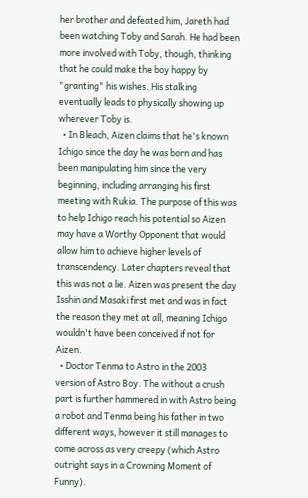her brother and defeated him, Jareth had been watching Toby and Sarah. He had been more involved with Toby, though, thinking that he could make the boy happy by "granting" his wishes. His stalking eventually leads to physically showing up wherever Toby is.
  • In Bleach, Aizen claims that he's known Ichigo since the day he was born and has been manipulating him since the very beginning, including arranging his first meeting with Rukia. The purpose of this was to help Ichigo reach his potential so Aizen may have a Worthy Opponent that would allow him to achieve higher levels of transcendency. Later chapters reveal that this was not a lie. Aizen was present the day Isshin and Masaki first met and was in fact the reason they met at all, meaning Ichigo wouldn't have been conceived if not for Aizen.
  • Doctor Tenma to Astro in the 2003 version of Astro Boy. The without a crush part is further hammered in with Astro being a robot and Tenma being his father in two different ways, however it still manages to come across as very creepy (which Astro outright says in a Crowning Moment of Funny).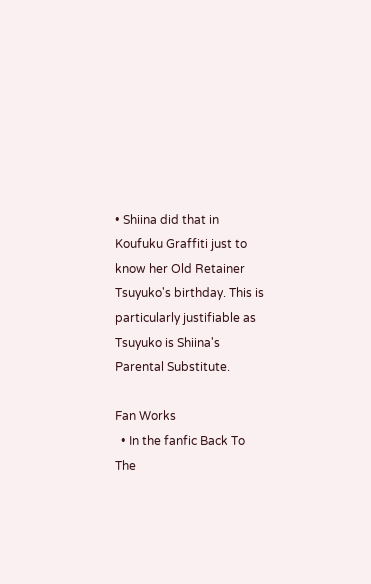• Shiina did that in Koufuku Graffiti just to know her Old Retainer Tsuyuko's birthday. This is particularly justifiable as Tsuyuko is Shiina's Parental Substitute.

Fan Works
  • In the fanfic Back To The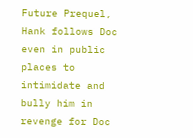Future Prequel, Hank follows Doc even in public places to intimidate and bully him in revenge for Doc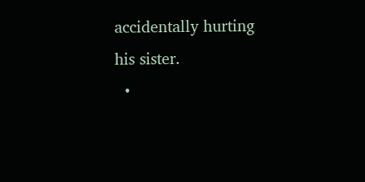accidentally hurting his sister.
  •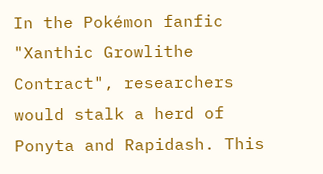In the Pokémon fanfic "Xanthic Growlithe Contract", researchers would stalk a herd of Ponyta and Rapidash. This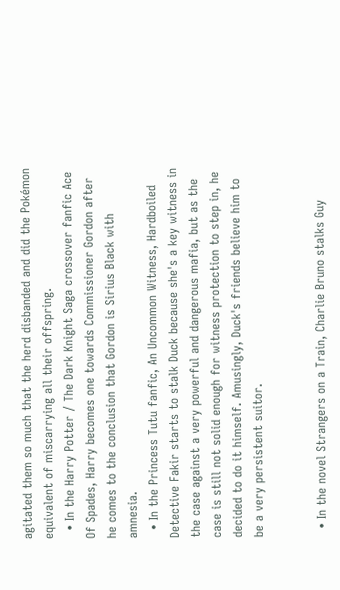agitated them so much that the herd disbanded and did the Pokémon equivalent of miscarrying all their offspring.
  • In the Harry Potter / The Dark Knight Saga crossover fanfic Ace Of Spades, Harry becomes one towards Commissioner Gordon after he comes to the conclusion that Gordon is Sirius Black with amnesia.
  • In the Princess Tutu fanfic, An Uncommon Witness, Hardboiled Detective Fakir starts to stalk Duck because she's a key witness in the case against a very powerful and dangerous mafia, but as the case is still not solid enough for witness protection to step in, he decided to do it himself. Amusingly, Duck's friends believe him to be a very persistent suitor.


  • In the novel Strangers on a Train, Charlie Bruno stalks Guy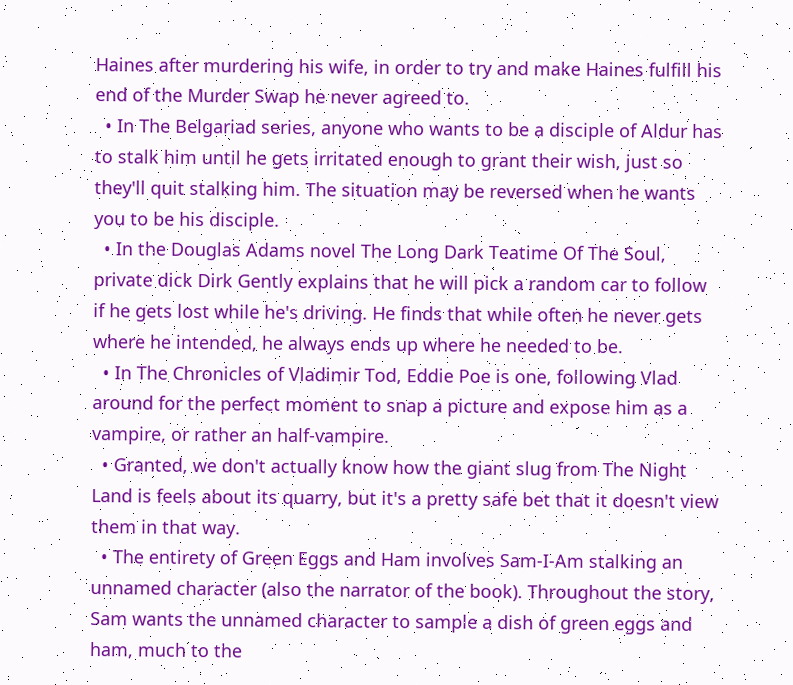Haines after murdering his wife, in order to try and make Haines fulfill his end of the Murder Swap he never agreed to.
  • In The Belgariad series, anyone who wants to be a disciple of Aldur has to stalk him until he gets irritated enough to grant their wish, just so they'll quit stalking him. The situation may be reversed when he wants you to be his disciple.
  • In the Douglas Adams novel The Long Dark Teatime Of The Soul, private dick Dirk Gently explains that he will pick a random car to follow if he gets lost while he's driving. He finds that while often he never gets where he intended, he always ends up where he needed to be.
  • In The Chronicles of Vladimir Tod, Eddie Poe is one, following Vlad around for the perfect moment to snap a picture and expose him as a vampire, or rather an half-vampire.
  • Granted, we don't actually know how the giant slug from The Night Land is feels about its quarry, but it's a pretty safe bet that it doesn't view them in that way.
  • The entirety of Green Eggs and Ham involves Sam-I-Am stalking an unnamed character (also the narrator of the book). Throughout the story, Sam wants the unnamed character to sample a dish of green eggs and ham, much to the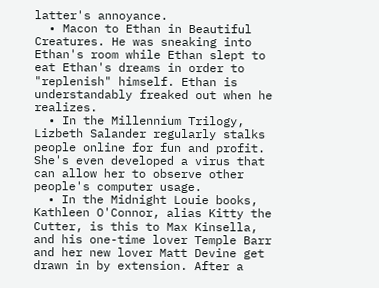latter's annoyance.
  • Macon to Ethan in Beautiful Creatures. He was sneaking into Ethan's room while Ethan slept to eat Ethan's dreams in order to "replenish" himself. Ethan is understandably freaked out when he realizes.
  • In the Millennium Trilogy, Lizbeth Salander regularly stalks people online for fun and profit. She's even developed a virus that can allow her to observe other people's computer usage.
  • In the Midnight Louie books, Kathleen O'Connor, alias Kitty the Cutter, is this to Max Kinsella, and his one-time lover Temple Barr and her new lover Matt Devine get drawn in by extension. After a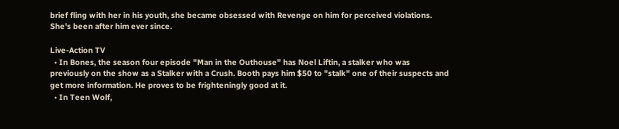brief fling with her in his youth, she became obsessed with Revenge on him for perceived violations. She's been after him ever since.

Live-Action TV
  • In Bones, the season four episode "Man in the Outhouse" has Noel Liftin, a stalker who was previously on the show as a Stalker with a Crush. Booth pays him $50 to "stalk" one of their suspects and get more information. He proves to be frighteningly good at it.
  • In Teen Wolf,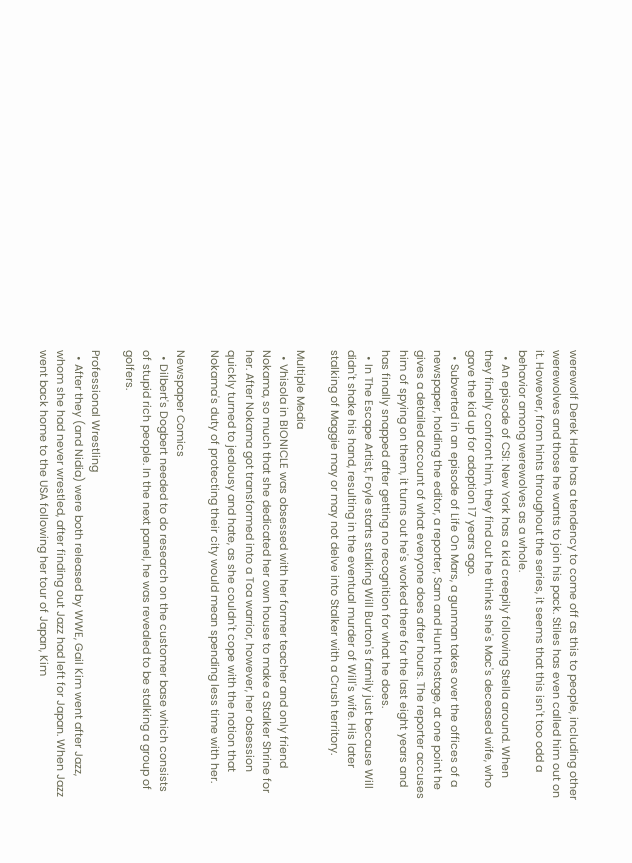werewolf Derek Hale has a tendency to come off as this to people, including other werewolves and those he wants to join his pack. Stiles has even called him out on it. However, from hints throughout the series, it seems that this isn't too odd a behavior among werewolves as a whole.
  • An episode of CSI: New York has a kid creepily following Stella around. When they finally confront him, they find out he thinks she's Mac's deceased wife, who gave the kid up for adoption 17 years ago.
  • Subverted in an episode of Life On Mars, a gunman takes over the offices of a newspaper, holding the editor, a reporter, Sam and Hunt hostage, at one point he gives a detailed account of what everyone does after hours. The reporter accuses him of spying on them, it turns out he's worked there for the last eight years and has finally snapped after getting no recognition for what he does.
  • In The Escape Artist, Foyle starts stalking Will Burton's family just because Will didn't shake his hand, resulting in the eventual murder of Will's wife. His later stalking of Maggie may or may not delve into Stalker with a Crush territory.

Multiple Media
  • Vhisola in BIONICLE was obsessed with her former teacher and only friend Nokama, so much that she dedicated her own house to make a Stalker Shrine for her. After Nokama got transformed into a Toa warrior, however, her obsession quickly turned to jealousy and hate, as she couldn't cope with the notion that Nokama's duty of protecting their city would mean spending less time with her.

Newspaper Comics
  • Dilbert's Dogbert needed to do research on the customer base which consists of stupid rich people. In the next panel, he was revealed to be stalking a group of golfers.

Professional Wrestling
  • After they (and Nidia) were both released by WWE, Gail Kim went after Jazz, whom she had never wrestled, after finding out Jazz had left for Japan. When Jazz went back home to the USA following her tour of Japan, Kim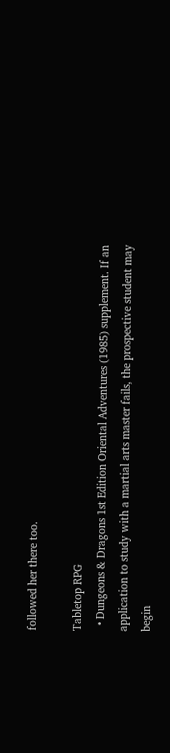followed her there too.

Tabletop RPG
  • Dungeons & Dragons 1st Edition Oriental Adventures (1985) supplement. If an application to study with a martial arts master fails, the prospective student may begin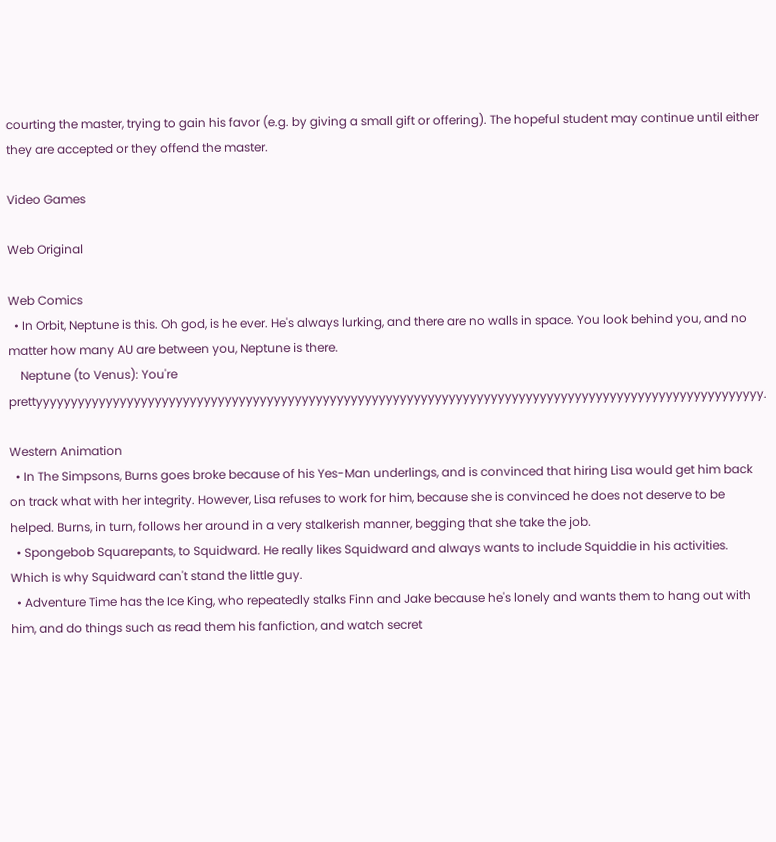courting the master, trying to gain his favor (e.g. by giving a small gift or offering). The hopeful student may continue until either they are accepted or they offend the master.

Video Games

Web Original

Web Comics
  • In Orbit, Neptune is this. Oh god, is he ever. He's always lurking, and there are no walls in space. You look behind you, and no matter how many AU are between you, Neptune is there.
    Neptune (to Venus): You're prettyyyyyyyyyyyyyyyyyyyyyyyyyyyyyyyyyyyyyyyyyyyyyyyyyyyyyyyyyyyyyyyyyyyyyyyyyyyyyyyyyyyyyyyyyyyyyyyyyyyyyyyy.

Western Animation
  • In The Simpsons, Burns goes broke because of his Yes-Man underlings, and is convinced that hiring Lisa would get him back on track what with her integrity. However, Lisa refuses to work for him, because she is convinced he does not deserve to be helped. Burns, in turn, follows her around in a very stalkerish manner, begging that she take the job.
  • Spongebob Squarepants, to Squidward. He really likes Squidward and always wants to include Squiddie in his activities. Which is why Squidward can't stand the little guy.
  • Adventure Time has the Ice King, who repeatedly stalks Finn and Jake because he's lonely and wants them to hang out with him, and do things such as read them his fanfiction, and watch secret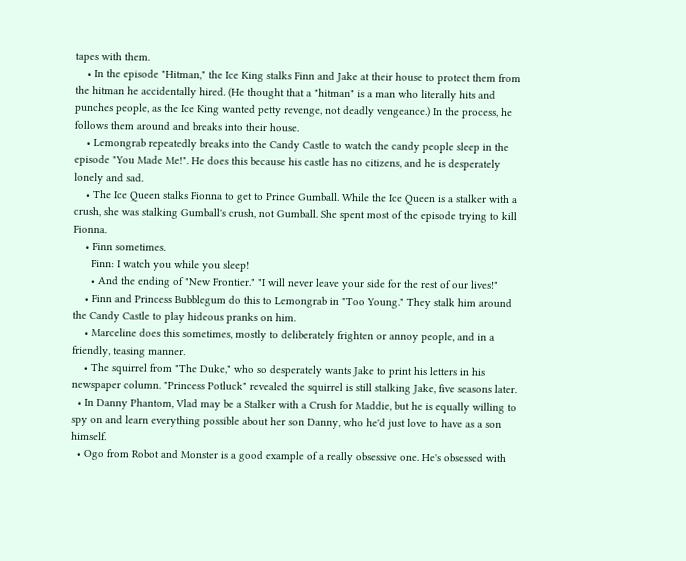tapes with them.
    • In the episode "Hitman," the Ice King stalks Finn and Jake at their house to protect them from the hitman he accidentally hired. (He thought that a "hitman" is a man who literally hits and punches people, as the Ice King wanted petty revenge, not deadly vengeance.) In the process, he follows them around and breaks into their house.
    • Lemongrab repeatedly breaks into the Candy Castle to watch the candy people sleep in the episode "You Made Me!". He does this because his castle has no citizens, and he is desperately lonely and sad.
    • The Ice Queen stalks Fionna to get to Prince Gumball. While the Ice Queen is a stalker with a crush, she was stalking Gumball's crush, not Gumball. She spent most of the episode trying to kill Fionna.
    • Finn sometimes.
      Finn: I watch you while you sleep!
      • And the ending of "New Frontier." "I will never leave your side for the rest of our lives!"
    • Finn and Princess Bubblegum do this to Lemongrab in "Too Young." They stalk him around the Candy Castle to play hideous pranks on him.
    • Marceline does this sometimes, mostly to deliberately frighten or annoy people, and in a friendly, teasing manner.
    • The squirrel from "The Duke," who so desperately wants Jake to print his letters in his newspaper column. "Princess Potluck" revealed the squirrel is still stalking Jake, five seasons later.
  • In Danny Phantom, Vlad may be a Stalker with a Crush for Maddie, but he is equally willing to spy on and learn everything possible about her son Danny, who he'd just love to have as a son himself.
  • Ogo from Robot and Monster is a good example of a really obsessive one. He's obsessed with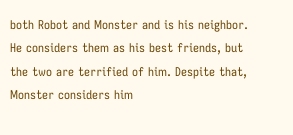both Robot and Monster and is his neighbor. He considers them as his best friends, but the two are terrified of him. Despite that, Monster considers him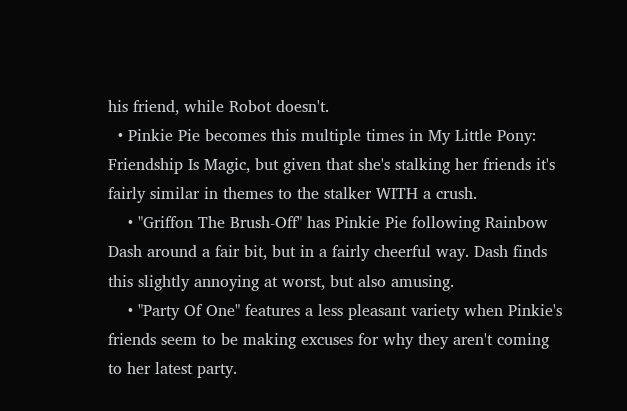his friend, while Robot doesn't.
  • Pinkie Pie becomes this multiple times in My Little Pony: Friendship Is Magic, but given that she's stalking her friends it's fairly similar in themes to the stalker WITH a crush.
    • "Griffon The Brush-Off" has Pinkie Pie following Rainbow Dash around a fair bit, but in a fairly cheerful way. Dash finds this slightly annoying at worst, but also amusing.
    • "Party Of One" features a less pleasant variety when Pinkie's friends seem to be making excuses for why they aren't coming to her latest party.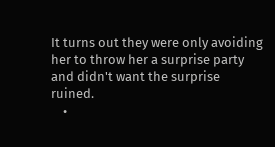It turns out they were only avoiding her to throw her a surprise party and didn't want the surprise ruined.
    •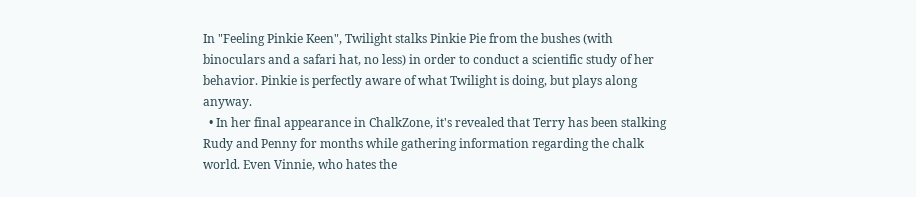In "Feeling Pinkie Keen", Twilight stalks Pinkie Pie from the bushes (with binoculars and a safari hat, no less) in order to conduct a scientific study of her behavior. Pinkie is perfectly aware of what Twilight is doing, but plays along anyway.
  • In her final appearance in ChalkZone, it's revealed that Terry has been stalking Rudy and Penny for months while gathering information regarding the chalk world. Even Vinnie, who hates the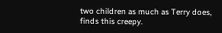two children as much as Terry does, finds this creepy.